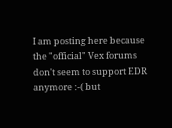I am posting here because the "official" Vex forums don't seem to support EDR anymore :-( but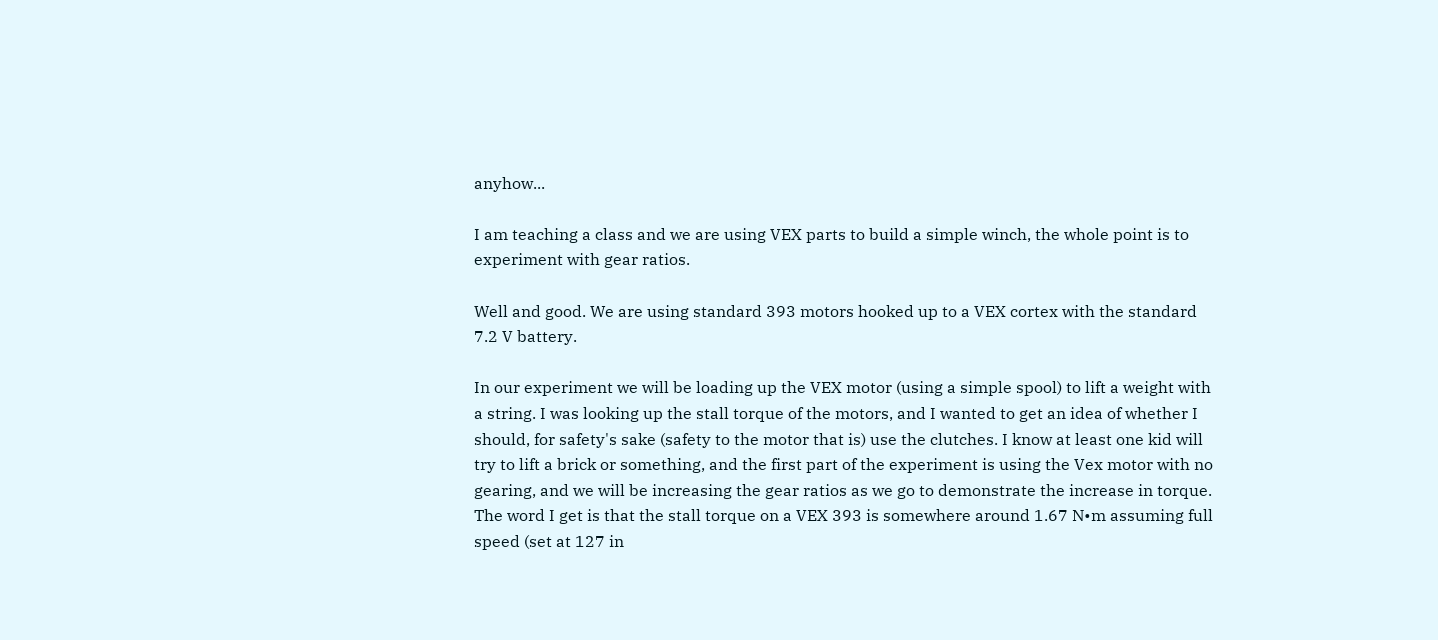anyhow...

I am teaching a class and we are using VEX parts to build a simple winch, the whole point is to experiment with gear ratios.

Well and good. We are using standard 393 motors hooked up to a VEX cortex with the standard 7.2 V battery.

In our experiment we will be loading up the VEX motor (using a simple spool) to lift a weight with a string. I was looking up the stall torque of the motors, and I wanted to get an idea of whether I should, for safety's sake (safety to the motor that is) use the clutches. I know at least one kid will try to lift a brick or something, and the first part of the experiment is using the Vex motor with no gearing, and we will be increasing the gear ratios as we go to demonstrate the increase in torque. The word I get is that the stall torque on a VEX 393 is somewhere around 1.67 N•m assuming full speed (set at 127 in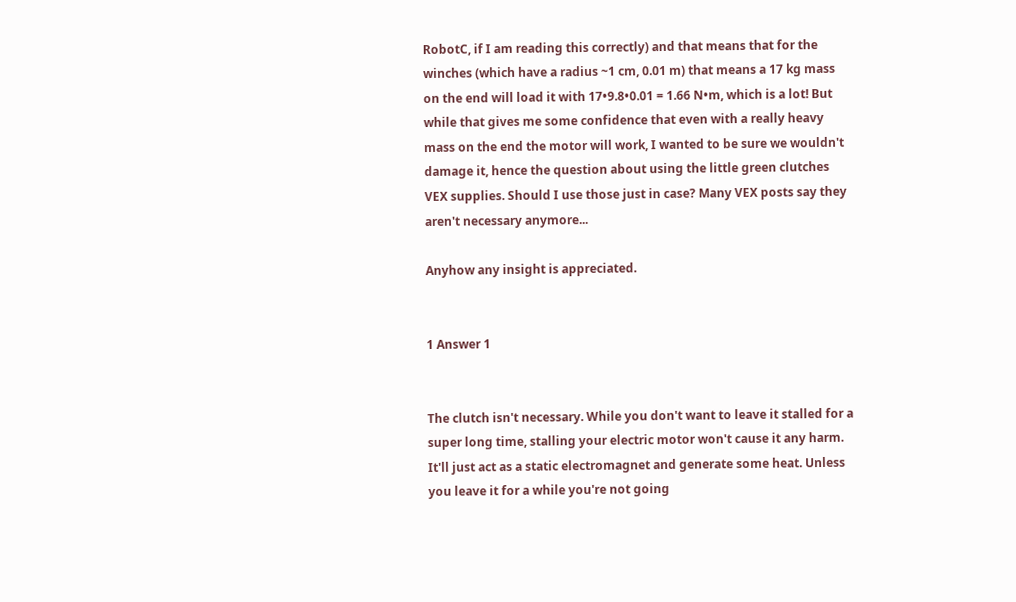RobotC, if I am reading this correctly) and that means that for the winches (which have a radius ~1 cm, 0.01 m) that means a 17 kg mass on the end will load it with 17•9.8•0.01 = 1.66 N•m, which is a lot! But while that gives me some confidence that even with a really heavy mass on the end the motor will work, I wanted to be sure we wouldn't damage it, hence the question about using the little green clutches VEX supplies. Should I use those just in case? Many VEX posts say they aren't necessary anymore...

Anyhow any insight is appreciated.


1 Answer 1


The clutch isn't necessary. While you don't want to leave it stalled for a super long time, stalling your electric motor won't cause it any harm. It'll just act as a static electromagnet and generate some heat. Unless you leave it for a while you're not going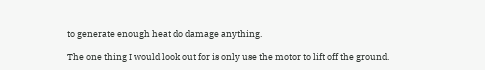to generate enough heat do damage anything.

The one thing I would look out for is only use the motor to lift off the ground.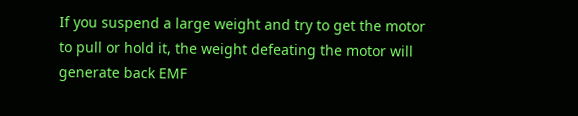If you suspend a large weight and try to get the motor to pull or hold it, the weight defeating the motor will generate back EMF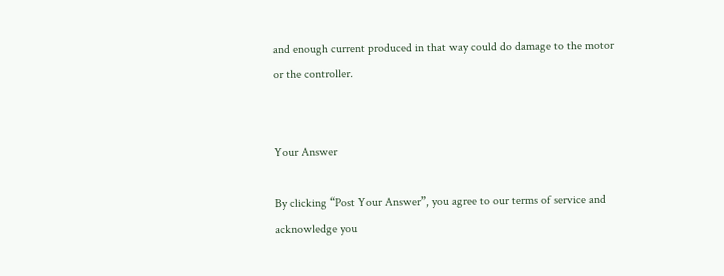and enough current produced in that way could do damage to the motor or the controller.


Your Answer

By clicking “Post Your Answer”, you agree to our terms of service and acknowledge you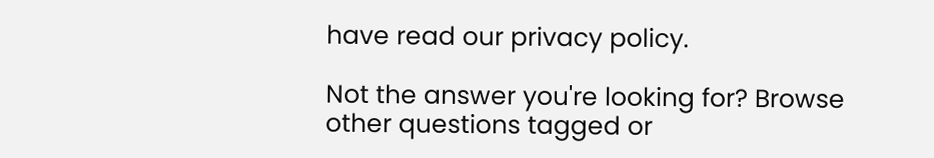have read our privacy policy.

Not the answer you're looking for? Browse other questions tagged or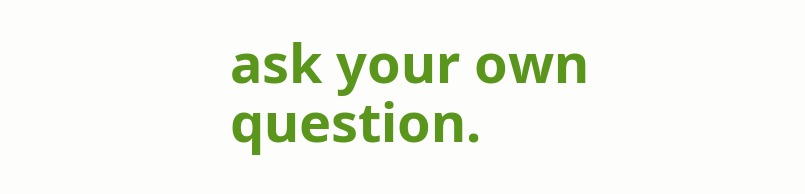ask your own question.